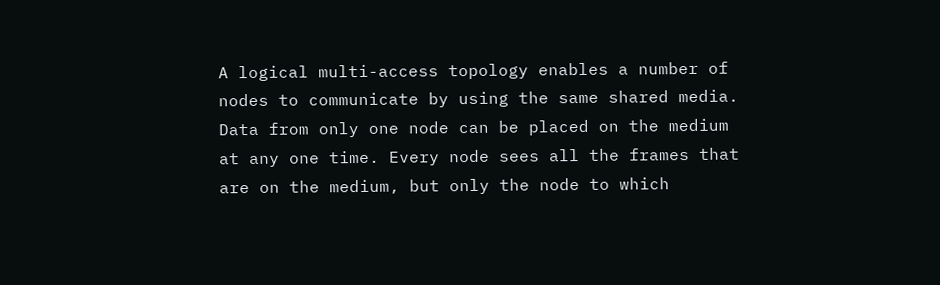A logical multi-access topology enables a number of nodes to communicate by using the same shared media. Data from only one node can be placed on the medium at any one time. Every node sees all the frames that are on the medium, but only the node to which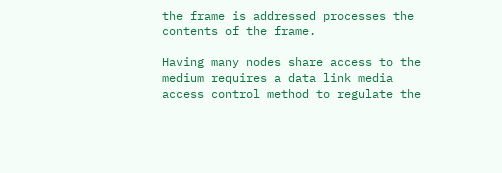the frame is addressed processes the contents of the frame.

Having many nodes share access to the medium requires a data link media access control method to regulate the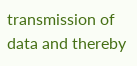transmission of data and thereby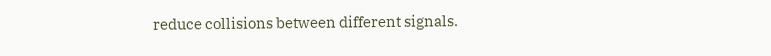reduce collisions between different signals.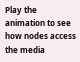Play the animation to see how nodes access the media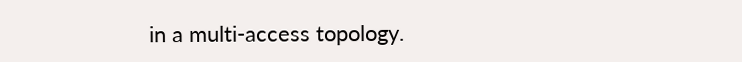in a multi-access topology.